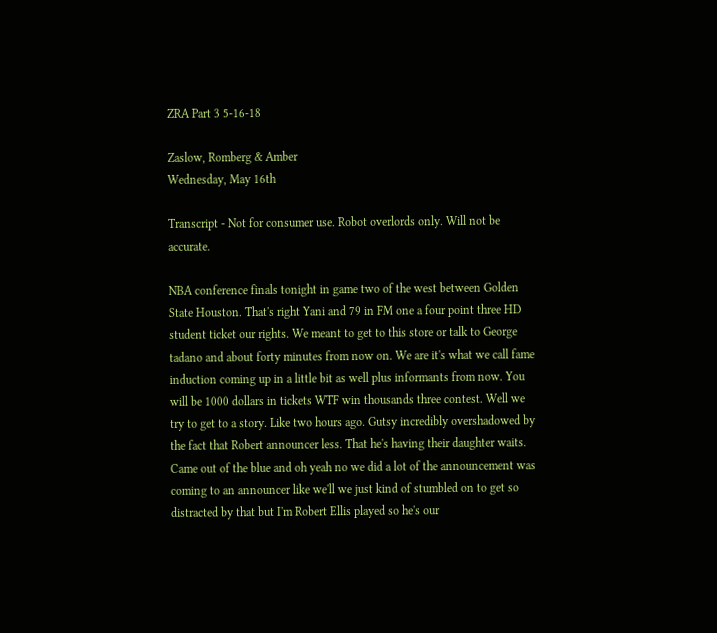ZRA Part 3 5-16-18

Zaslow, Romberg & Amber
Wednesday, May 16th

Transcript - Not for consumer use. Robot overlords only. Will not be accurate.

NBA conference finals tonight in game two of the west between Golden State Houston. That's right Yani and 79 in FM one a four point three HD student ticket our rights. We meant to get to this store or talk to George tadano and about forty minutes from now on. We are it's what we call fame induction coming up in a little bit as well plus informants from now. You will be 1000 dollars in tickets WTF win thousands three contest. Well we try to get to a story. Like two hours ago. Gutsy incredibly overshadowed by the fact that Robert announcer less. That he's having their daughter waits. Came out of the blue and oh yeah no we did a lot of the announcement was coming to an announcer like we'll we just kind of stumbled on to get so distracted by that but I'm Robert Ellis played so he's our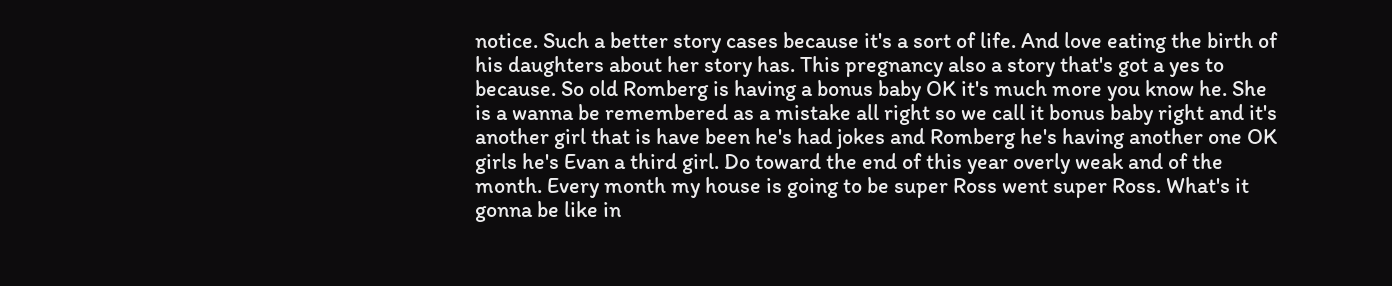notice. Such a better story cases because it's a sort of life. And love eating the birth of his daughters about her story has. This pregnancy also a story that's got a yes to because. So old Romberg is having a bonus baby OK it's much more you know he. She is a wanna be remembered as a mistake all right so we call it bonus baby right and it's another girl that is have been he's had jokes and Romberg he's having another one OK girls he's Evan a third girl. Do toward the end of this year overly weak and of the month. Every month my house is going to be super Ross went super Ross. What's it gonna be like in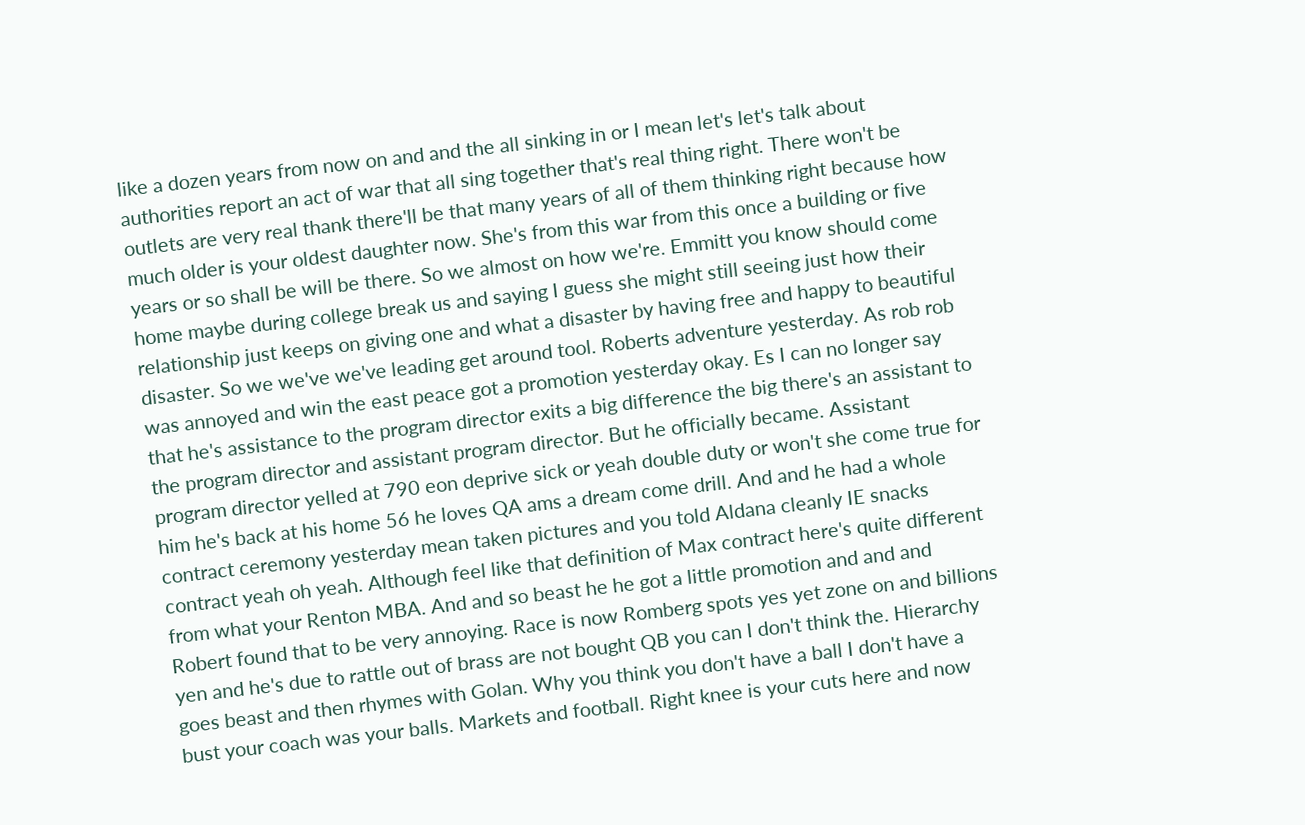like a dozen years from now on and and the all sinking in or I mean let's let's talk about authorities report an act of war that all sing together that's real thing right. There won't be outlets are very real thank there'll be that many years of all of them thinking right because how much older is your oldest daughter now. She's from this war from this once a building or five years or so shall be will be there. So we almost on how we're. Emmitt you know should come home maybe during college break us and saying I guess she might still seeing just how their relationship just keeps on giving one and what a disaster by having free and happy to beautiful disaster. So we we've we've leading get around tool. Roberts adventure yesterday. As rob rob was annoyed and win the east peace got a promotion yesterday okay. Es I can no longer say that he's assistance to the program director exits a big difference the big there's an assistant to the program director and assistant program director. But he officially became. Assistant program director yelled at 790 eon deprive sick or yeah double duty or won't she come true for him he's back at his home 56 he loves QA ams a dream come drill. And and he had a whole contract ceremony yesterday mean taken pictures and you told Aldana cleanly IE snacks contract yeah oh yeah. Although feel like that definition of Max contract here's quite different from what your Renton MBA. And and so beast he he got a little promotion and and and Robert found that to be very annoying. Race is now Romberg spots yes yet zone on and billions yen and he's due to rattle out of brass are not bought QB you can I don't think the. Hierarchy goes beast and then rhymes with Golan. Why you think you don't have a ball I don't have a bust your coach was your balls. Markets and football. Right knee is your cuts here and now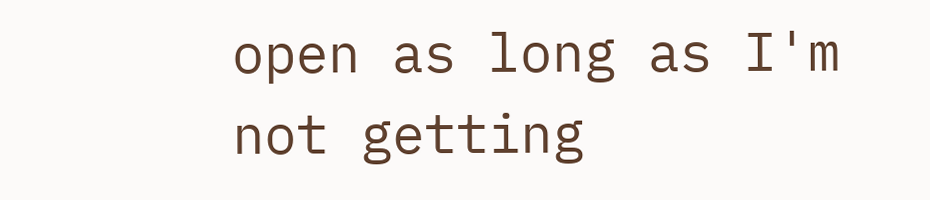open as long as I'm not getting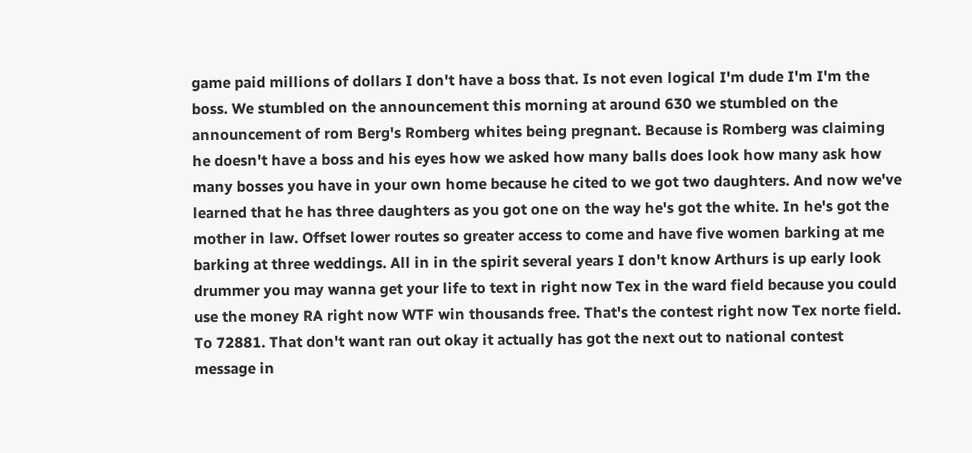game paid millions of dollars I don't have a boss that. Is not even logical I'm dude I'm I'm the boss. We stumbled on the announcement this morning at around 630 we stumbled on the announcement of rom Berg's Romberg whites being pregnant. Because is Romberg was claiming he doesn't have a boss and his eyes how we asked how many balls does look how many ask how many bosses you have in your own home because he cited to we got two daughters. And now we've learned that he has three daughters as you got one on the way he's got the white. In he's got the mother in law. Offset lower routes so greater access to come and have five women barking at me barking at three weddings. All in in the spirit several years I don't know Arthurs is up early look drummer you may wanna get your life to text in right now Tex in the ward field because you could use the money RA right now WTF win thousands free. That's the contest right now Tex norte field. To 72881. That don't want ran out okay it actually has got the next out to national contest message in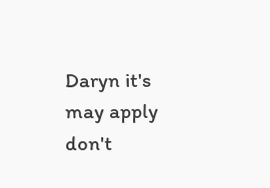Daryn it's may apply don't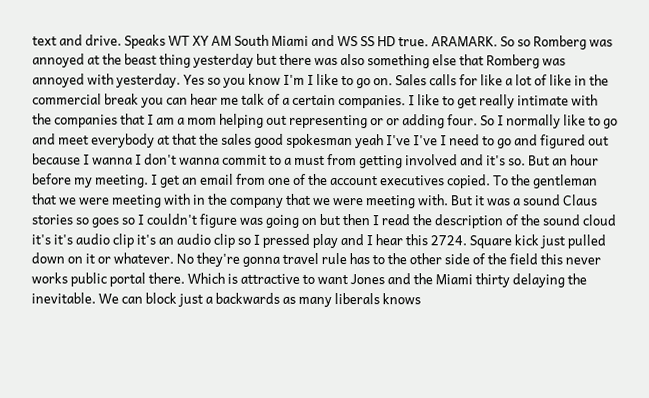text and drive. Speaks WT XY AM South Miami and WS SS HD true. ARAMARK. So so Romberg was annoyed at the beast thing yesterday but there was also something else that Romberg was annoyed with yesterday. Yes so you know I'm I like to go on. Sales calls for like a lot of like in the commercial break you can hear me talk of a certain companies. I like to get really intimate with the companies that I am a mom helping out representing or or adding four. So I normally like to go and meet everybody at that the sales good spokesman yeah I've I've I need to go and figured out because I wanna I don't wanna commit to a must from getting involved and it's so. But an hour before my meeting. I get an email from one of the account executives copied. To the gentleman that we were meeting with in the company that we were meeting with. But it was a sound Claus stories so goes so I couldn't figure was going on but then I read the description of the sound cloud it's it's audio clip it's an audio clip so I pressed play and I hear this 2724. Square kick just pulled down on it or whatever. No they're gonna travel rule has to the other side of the field this never works public portal there. Which is attractive to want Jones and the Miami thirty delaying the inevitable. We can block just a backwards as many liberals knows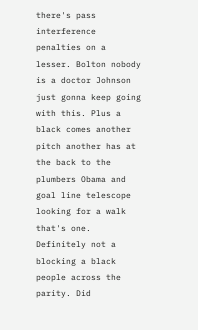there's pass interference penalties on a lesser. Bolton nobody is a doctor Johnson just gonna keep going with this. Plus a black comes another pitch another has at the back to the plumbers Obama and goal line telescope looking for a walk that's one. Definitely not a blocking a black people across the parity. Did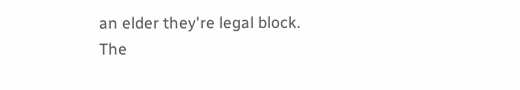an elder they're legal block. The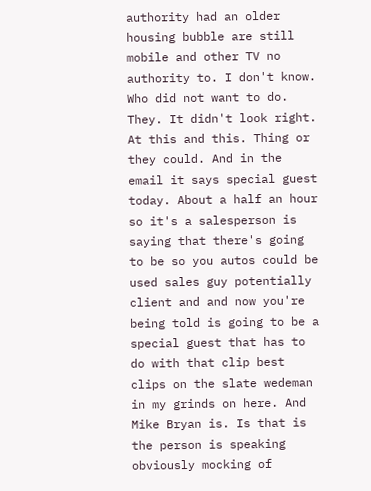authority had an older housing bubble are still mobile and other TV no authority to. I don't know. Who did not want to do. They. It didn't look right. At this and this. Thing or they could. And in the email it says special guest today. About a half an hour so it's a salesperson is saying that there's going to be so you autos could be used sales guy potentially client and and now you're being told is going to be a special guest that has to do with that clip best clips on the slate wedeman in my grinds on here. And Mike Bryan is. Is that is the person is speaking obviously mocking of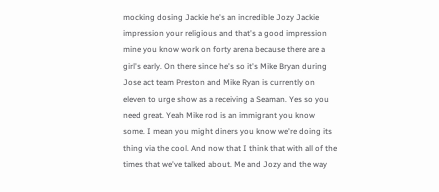mocking dosing Jackie he's an incredible Jozy Jackie impression your religious and that's a good impression mine you know work on forty arena because there are a girl's early. On there since he's so it's Mike Bryan during Jose act team Preston and Mike Ryan is currently on eleven to urge show as a receiving a Seaman. Yes so you need great. Yeah Mike rod is an immigrant you know some. I mean you might diners you know we're doing its thing via the cool. And now that I think that with all of the times that we've talked about. Me and Jozy and the way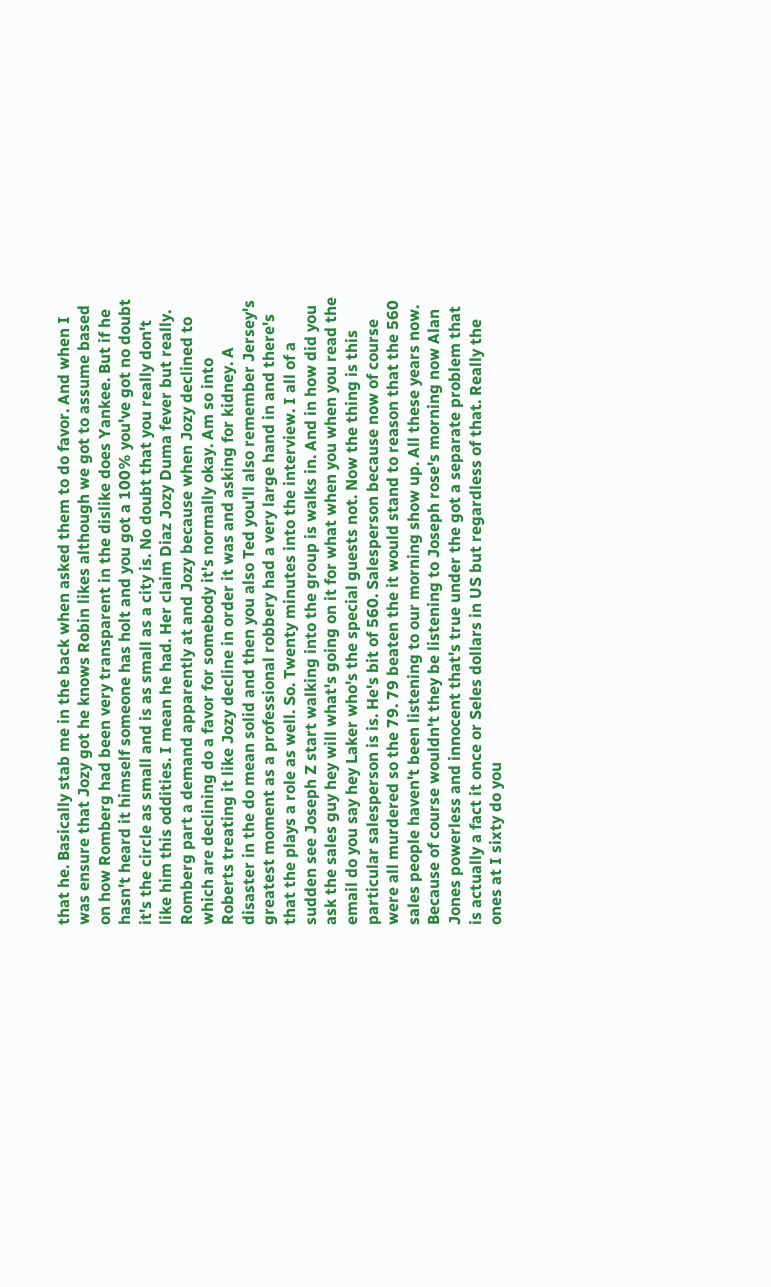that he. Basically stab me in the back when asked them to do favor. And when I was ensure that Jozy got he knows Robin likes although we got to assume based on how Romberg had been very transparent in the dislike does Yankee. But if he hasn't heard it himself someone has holt and you got a 100% you've got no doubt it's the circle as small and is as small as a city is. No doubt that you really don't like him this oddities. I mean he had. Her claim Diaz Jozy Duma fever but really. Romberg part a demand apparently at and Jozy because when Jozy declined to which are declining do a favor for somebody it's normally okay. Am so into Roberts treating it like Jozy decline in order it was and asking for kidney. A disaster in the do mean solid and then you also Ted you'll also remember Jersey's greatest moment as a professional robbery had a very large hand in and there's that the plays a role as well. So. Twenty minutes into the interview. I all of a sudden see Joseph Z start walking into the group is walks in. And in how did you ask the sales guy hey will what's going on it for what when you when you read the email do you say hey Laker who's the special guests not. Now the thing is this particular salesperson is is. He's bit of 560. Salesperson because now of course were all murdered so the 79. 79 beaten the it would stand to reason that the 560 sales people haven't been listening to our morning show up. All these years now. Because of course wouldn't they be listening to Joseph rose's morning now Alan Jones powerless and innocent that's true under the got a separate problem that is actually a fact it once or Seles dollars in US but regardless of that. Really the ones at I sixty do you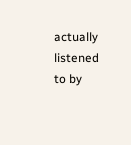actually listened to by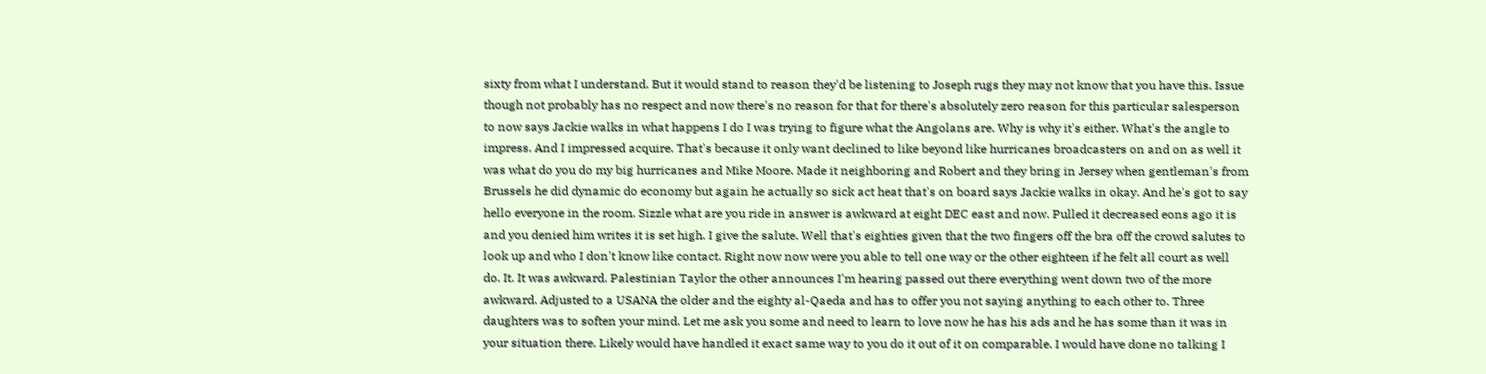sixty from what I understand. But it would stand to reason they'd be listening to Joseph rugs they may not know that you have this. Issue though not probably has no respect and now there's no reason for that for there's absolutely zero reason for this particular salesperson to now says Jackie walks in what happens I do I was trying to figure what the Angolans are. Why is why it's either. What's the angle to impress. And I impressed acquire. That's because it only want declined to like beyond like hurricanes broadcasters on and on as well it was what do you do my big hurricanes and Mike Moore. Made it neighboring and Robert and they bring in Jersey when gentleman's from Brussels he did dynamic do economy but again he actually so sick act heat that's on board says Jackie walks in okay. And he's got to say hello everyone in the room. Sizzle what are you ride in answer is awkward at eight DEC east and now. Pulled it decreased eons ago it is and you denied him writes it is set high. I give the salute. Well that's eighties given that the two fingers off the bra off the crowd salutes to look up and who I don't know like contact. Right now now were you able to tell one way or the other eighteen if he felt all court as well do. It. It was awkward. Palestinian Taylor the other announces I'm hearing passed out there everything went down two of the more awkward. Adjusted to a USANA the older and the eighty al-Qaeda and has to offer you not saying anything to each other to. Three daughters was to soften your mind. Let me ask you some and need to learn to love now he has his ads and he has some than it was in your situation there. Likely would have handled it exact same way to you do it out of it on comparable. I would have done no talking I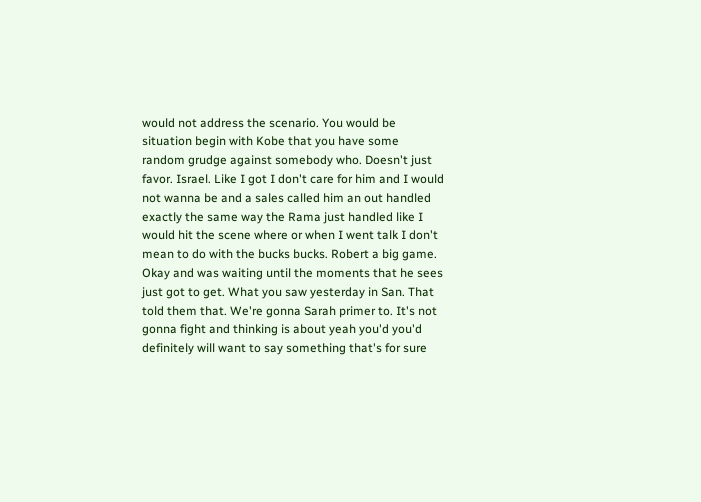would not address the scenario. You would be situation begin with Kobe that you have some random grudge against somebody who. Doesn't just favor. Israel. Like I got I don't care for him and I would not wanna be and a sales called him an out handled exactly the same way the Rama just handled like I would hit the scene where or when I went talk I don't mean to do with the bucks bucks. Robert a big game. Okay and was waiting until the moments that he sees just got to get. What you saw yesterday in San. That told them that. We're gonna Sarah primer to. It's not gonna fight and thinking is about yeah you'd you'd definitely will want to say something that's for sure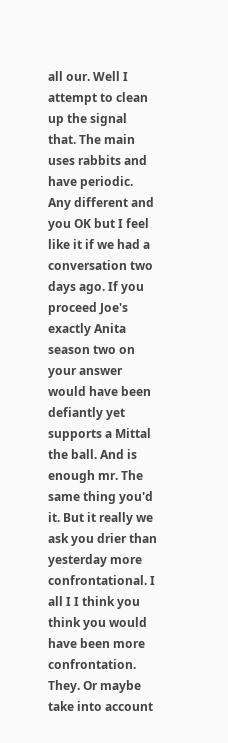all our. Well I attempt to clean up the signal that. The main uses rabbits and have periodic. Any different and you OK but I feel like it if we had a conversation two days ago. If you proceed Joe's exactly Anita season two on your answer would have been defiantly yet supports a Mittal the ball. And is enough mr. The same thing you'd it. But it really we ask you drier than yesterday more confrontational. I all I I think you think you would have been more confrontation. They. Or maybe take into account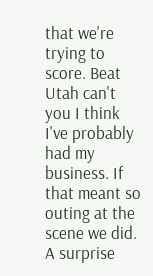that we're trying to score. Beat Utah can't you I think I've probably had my business. If that meant so outing at the scene we did. A surprise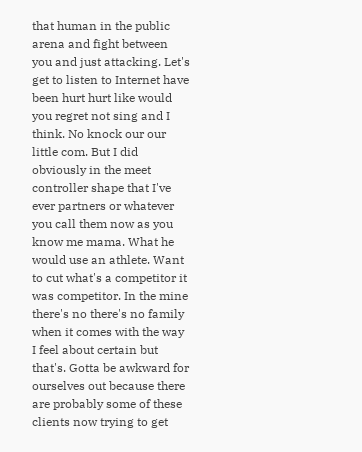that human in the public arena and fight between you and just attacking. Let's get to listen to Internet have been hurt hurt like would you regret not sing and I think. No knock our our little com. But I did obviously in the meet controller shape that I've ever partners or whatever you call them now as you know me mama. What he would use an athlete. Want to cut what's a competitor it was competitor. In the mine there's no there's no family when it comes with the way I feel about certain but that's. Gotta be awkward for ourselves out because there are probably some of these clients now trying to get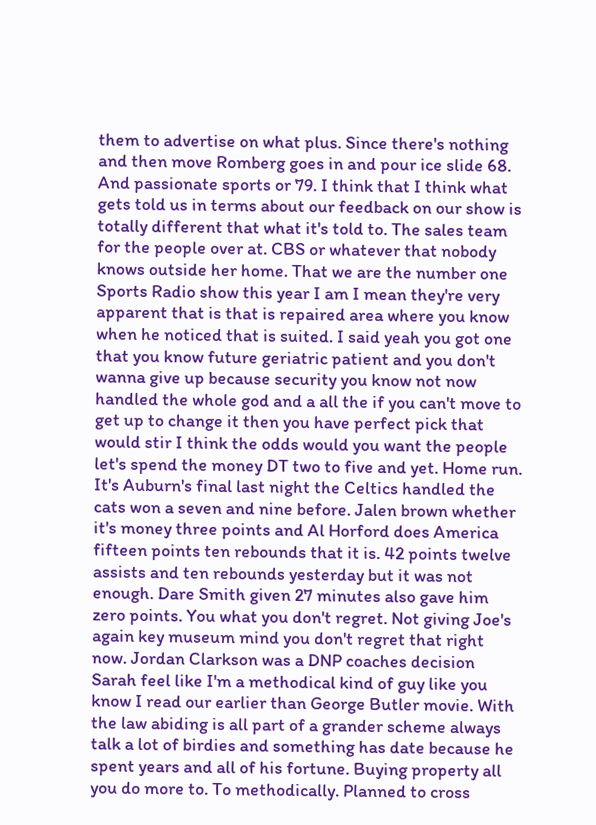them to advertise on what plus. Since there's nothing and then move Romberg goes in and pour ice slide 68. And passionate sports or 79. I think that I think what gets told us in terms about our feedback on our show is totally different that what it's told to. The sales team for the people over at. CBS or whatever that nobody knows outside her home. That we are the number one Sports Radio show this year I am I mean they're very apparent that is that is repaired area where you know when he noticed that is suited. I said yeah you got one that you know future geriatric patient and you don't wanna give up because security you know not now handled the whole god and a all the if you can't move to get up to change it then you have perfect pick that would stir I think the odds would you want the people let's spend the money DT two to five and yet. Home run. It's Auburn's final last night the Celtics handled the cats won a seven and nine before. Jalen brown whether it's money three points and Al Horford does America fifteen points ten rebounds that it is. 42 points twelve assists and ten rebounds yesterday but it was not enough. Dare Smith given 27 minutes also gave him zero points. You what you don't regret. Not giving Joe's again key museum mind you don't regret that right now. Jordan Clarkson was a DNP coaches decision Sarah feel like I'm a methodical kind of guy like you know I read our earlier than George Butler movie. With the law abiding is all part of a grander scheme always talk a lot of birdies and something has date because he spent years and all of his fortune. Buying property all you do more to. To methodically. Planned to cross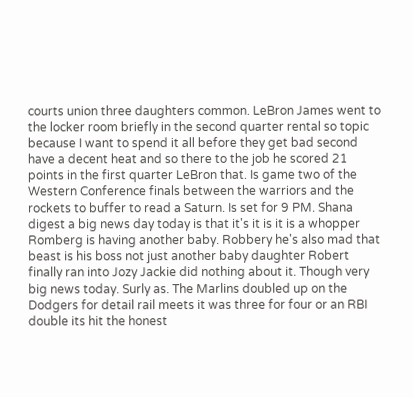courts union three daughters common. LeBron James went to the locker room briefly in the second quarter rental so topic because I want to spend it all before they get bad second have a decent heat and so there to the job he scored 21 points in the first quarter LeBron that. Is game two of the Western Conference finals between the warriors and the rockets to buffer to read a Saturn. Is set for 9 PM. Shana digest a big news day today is that it's it is it is a whopper Romberg is having another baby. Robbery he's also mad that beast is his boss not just another baby daughter Robert finally ran into Jozy Jackie did nothing about it. Though very big news today. Surly as. The Marlins doubled up on the Dodgers for detail rail meets it was three for four or an RBI double its hit the honest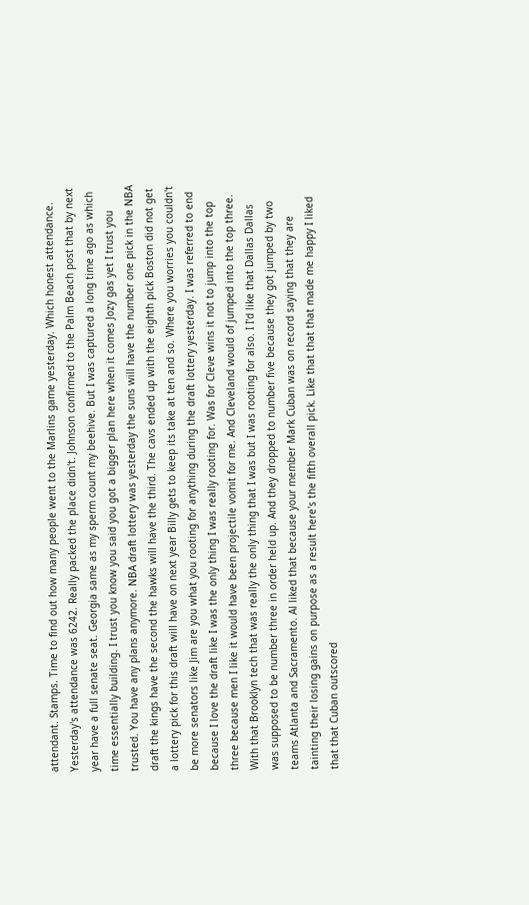attendant. Stamps. Time to find out how many people went to the Marlins game yesterday. Which honest attendance. Yesterday's attendance was 6242. Really packed the place didn't. Johnson confirmed to the Palm Beach post that by next year have a full senate seat. Georgia same as my sperm count my beehive. But I was captured a long time ago as which time essentially building. I trust you know you said you got a bigger plan here when it comes Jozy gas yet I trust you trusted. You have any plans anymore. NBA draft lottery was yesterday the suns will have the number one pick in the NBA draft the kings have the second the hawks will have the third. The cavs ended up with the eighth pick Boston did not get a lottery pick for this draft will have on next year Billy gets to keep its take at ten and so. Where you worries you couldn't be more senators like Jim are you what you rooting for anything during the draft lottery yesterday. I was referred to end because I love the draft like I was the only thing I was really rooting for. Was for Cleve wins it not to jump into the top three because men I like it would have been projectile vomit for me. And Cleveland would of jumped into the top three. With that Brooklyn tech that was really the only thing that I was but I was rooting for also. I I'd like that Dallas Dallas was supposed to be number three in order held up. And they dropped to number five because they got jumped by two teams Atlanta and Sacramento. Al liked that because your member Mark Cuban was on record saying that they are tainting their losing gains on purpose as a result here's the fifth overall pick. Like that that that made me happy I liked that that Cuban outscored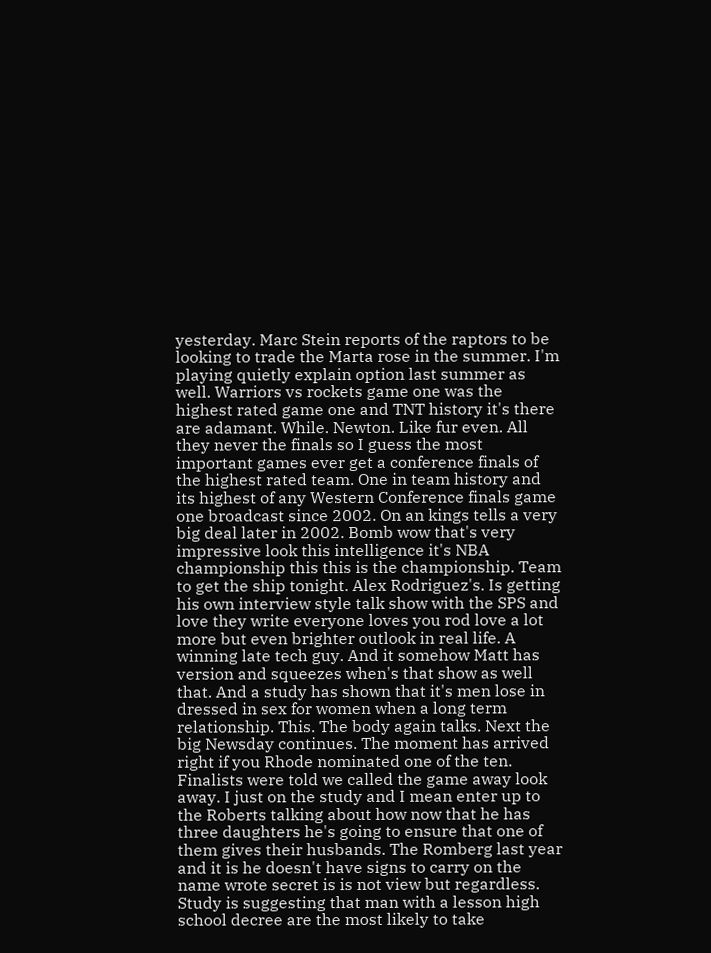yesterday. Marc Stein reports of the raptors to be looking to trade the Marta rose in the summer. I'm playing quietly explain option last summer as well. Warriors vs rockets game one was the highest rated game one and TNT history it's there are adamant. While. Newton. Like fur even. All they never the finals so I guess the most important games ever get a conference finals of the highest rated team. One in team history and its highest of any Western Conference finals game one broadcast since 2002. On an kings tells a very big deal later in 2002. Bomb wow that's very impressive look this intelligence it's NBA championship this this is the championship. Team to get the ship tonight. Alex Rodriguez's. Is getting his own interview style talk show with the SPS and love they write everyone loves you rod love a lot more but even brighter outlook in real life. A winning late tech guy. And it somehow Matt has version and squeezes when's that show as well that. And a study has shown that it's men lose in dressed in sex for women when a long term relationship. This. The body again talks. Next the big Newsday continues. The moment has arrived right if you Rhode nominated one of the ten. Finalists were told we called the game away look away. I just on the study and I mean enter up to the Roberts talking about how now that he has three daughters he's going to ensure that one of them gives their husbands. The Romberg last year and it is he doesn't have signs to carry on the name wrote secret is is not view but regardless. Study is suggesting that man with a lesson high school decree are the most likely to take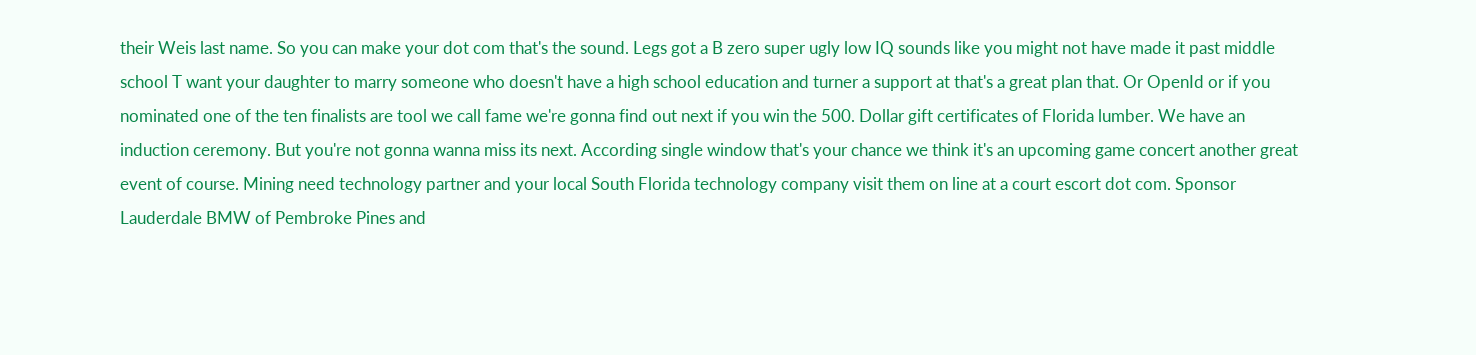their Weis last name. So you can make your dot com that's the sound. Legs got a B zero super ugly low IQ sounds like you might not have made it past middle school T want your daughter to marry someone who doesn't have a high school education and turner a support at that's a great plan that. Or OpenId or if you nominated one of the ten finalists are tool we call fame we're gonna find out next if you win the 500. Dollar gift certificates of Florida lumber. We have an induction ceremony. But you're not gonna wanna miss its next. According single window that's your chance we think it's an upcoming game concert another great event of course. Mining need technology partner and your local South Florida technology company visit them on line at a court escort dot com. Sponsor Lauderdale BMW of Pembroke Pines and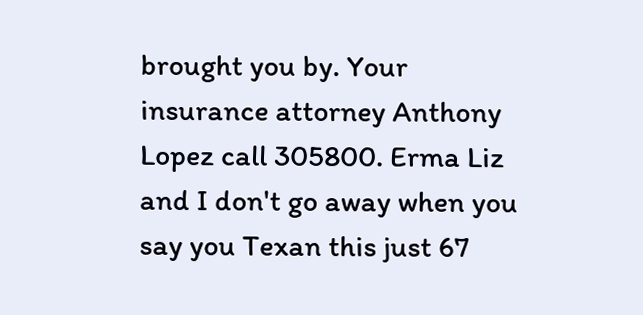brought you by. Your insurance attorney Anthony Lopez call 305800. Erma Liz and I don't go away when you say you Texan this just 67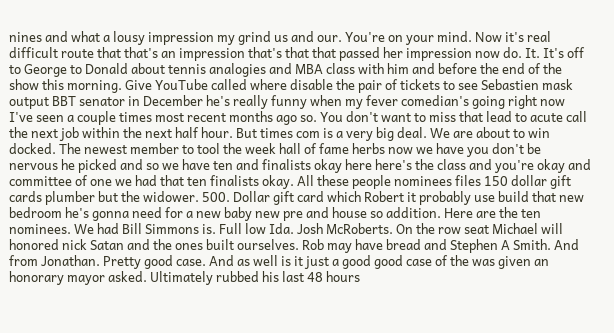nines and what a lousy impression my grind us and our. You're on your mind. Now it's real difficult route that that's an impression that's that that passed her impression now do. It. It's off to George to Donald about tennis analogies and MBA class with him and before the end of the show this morning. Give YouTube called where disable the pair of tickets to see Sebastien mask output BBT senator in December he's really funny when my fever comedian's going right now I've seen a couple times most recent months ago so. You don't want to miss that lead to acute call the next job within the next half hour. But times com is a very big deal. We are about to win docked. The newest member to tool the week hall of fame herbs now we have you don't be nervous he picked and so we have ten and finalists okay here here's the class and you're okay and committee of one we had that ten finalists okay. All these people nominees files 150 dollar gift cards plumber but the widower. 500. Dollar gift card which Robert it probably use build that new bedroom he's gonna need for a new baby new pre and house so addition. Here are the ten nominees. We had Bill Simmons is. Full low Ida. Josh McRoberts. On the row seat Michael will honored nick Satan and the ones built ourselves. Rob may have bread and Stephen A Smith. And from Jonathan. Pretty good case. And as well is it just a good good case of the was given an honorary mayor asked. Ultimately rubbed his last 48 hours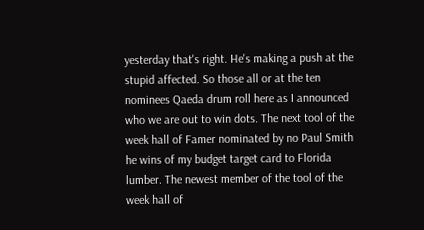yesterday that's right. He's making a push at the stupid affected. So those all or at the ten nominees Qaeda drum roll here as I announced who we are out to win dots. The next tool of the week hall of Famer nominated by no Paul Smith he wins of my budget target card to Florida lumber. The newest member of the tool of the week hall of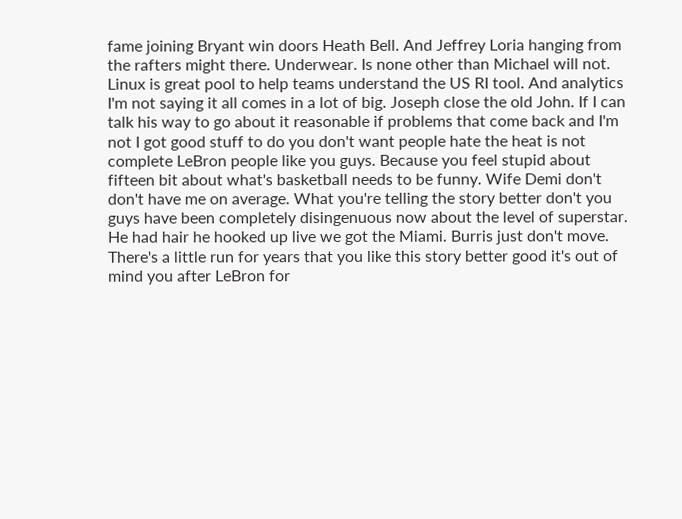fame joining Bryant win doors Heath Bell. And Jeffrey Loria hanging from the rafters might there. Underwear. Is none other than Michael will not. Linux is great pool to help teams understand the US RI tool. And analytics I'm not saying it all comes in a lot of big. Joseph close the old John. If I can talk his way to go about it reasonable if problems that come back and I'm not I got good stuff to do you don't want people hate the heat is not complete LeBron people like you guys. Because you feel stupid about fifteen bit about what's basketball needs to be funny. Wife Demi don't don't have me on average. What you're telling the story better don't you guys have been completely disingenuous now about the level of superstar. He had hair he hooked up live we got the Miami. Burris just don't move. There's a little run for years that you like this story better good it's out of mind you after LeBron for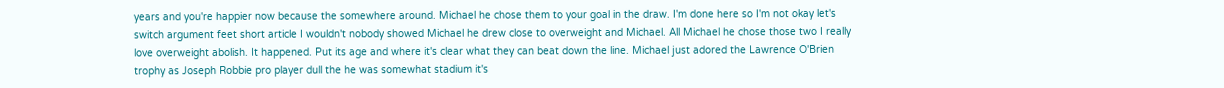years and you're happier now because the somewhere around. Michael he chose them to your goal in the draw. I'm done here so I'm not okay let's switch argument feet short article I wouldn't nobody showed Michael he drew close to overweight and Michael. All Michael he chose those two I really love overweight abolish. It happened. Put its age and where it's clear what they can beat down the line. Michael just adored the Lawrence O'Brien trophy as Joseph Robbie pro player dull the he was somewhat stadium it's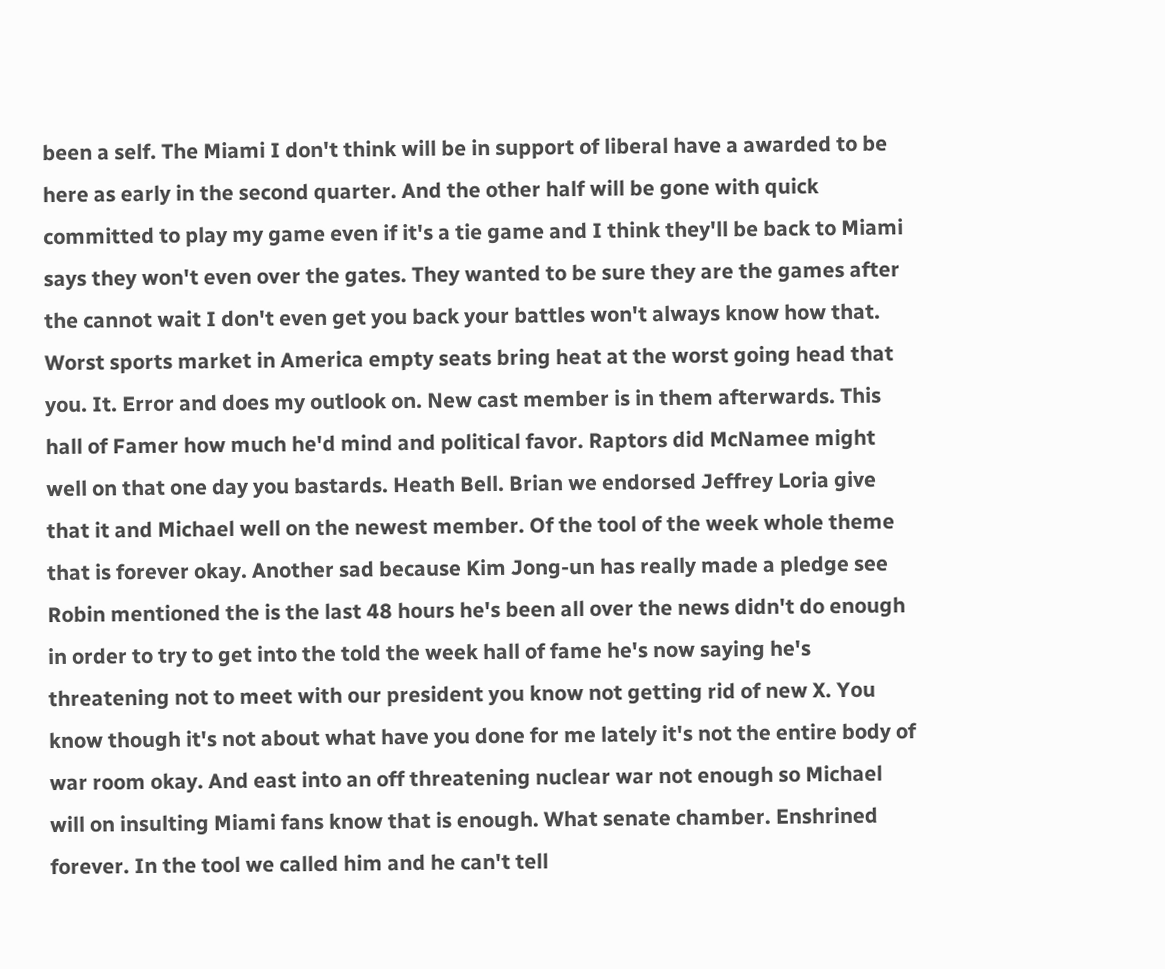been a self. The Miami I don't think will be in support of liberal have a awarded to be here as early in the second quarter. And the other half will be gone with quick committed to play my game even if it's a tie game and I think they'll be back to Miami says they won't even over the gates. They wanted to be sure they are the games after the cannot wait I don't even get you back your battles won't always know how that. Worst sports market in America empty seats bring heat at the worst going head that you. It. Error and does my outlook on. New cast member is in them afterwards. This hall of Famer how much he'd mind and political favor. Raptors did McNamee might well on that one day you bastards. Heath Bell. Brian we endorsed Jeffrey Loria give that it and Michael well on the newest member. Of the tool of the week whole theme that is forever okay. Another sad because Kim Jong-un has really made a pledge see Robin mentioned the is the last 48 hours he's been all over the news didn't do enough in order to try to get into the told the week hall of fame he's now saying he's threatening not to meet with our president you know not getting rid of new X. You know though it's not about what have you done for me lately it's not the entire body of war room okay. And east into an off threatening nuclear war not enough so Michael will on insulting Miami fans know that is enough. What senate chamber. Enshrined forever. In the tool we called him and he can't tell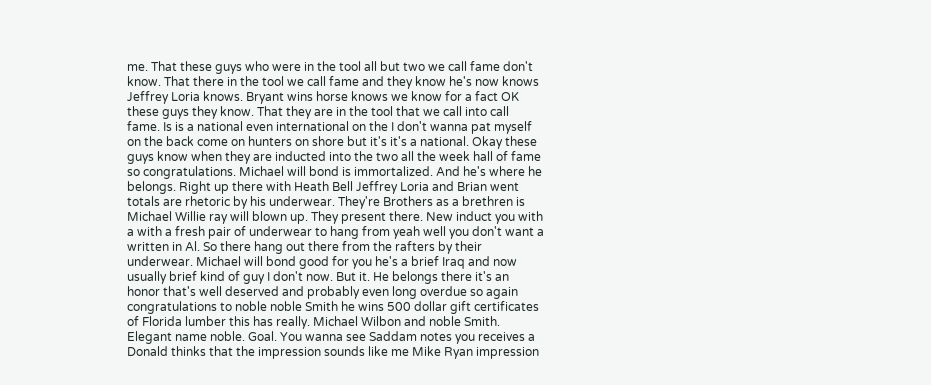me. That these guys who were in the tool all but two we call fame don't know. That there in the tool we call fame and they know he's now knows Jeffrey Loria knows. Bryant wins horse knows we know for a fact OK these guys they know. That they are in the tool that we call into call fame. Is is a national even international on the I don't wanna pat myself on the back come on hunters on shore but it's it's a national. Okay these guys know when they are inducted into the two all the week hall of fame so congratulations. Michael will bond is immortalized. And he's where he belongs. Right up there with Heath Bell Jeffrey Loria and Brian went totals are rhetoric by his underwear. They're Brothers as a brethren is Michael Willie ray will blown up. They present there. New induct you with a with a fresh pair of underwear to hang from yeah well you don't want a written in Al. So there hang out there from the rafters by their underwear. Michael will bond good for you he's a brief Iraq and now usually brief kind of guy I don't now. But it. He belongs there it's an honor that's well deserved and probably even long overdue so again congratulations to noble noble Smith he wins 500 dollar gift certificates of Florida lumber this has really. Michael Wilbon and noble Smith. Elegant name noble. Goal. You wanna see Saddam notes you receives a Donald thinks that the impression sounds like me Mike Ryan impression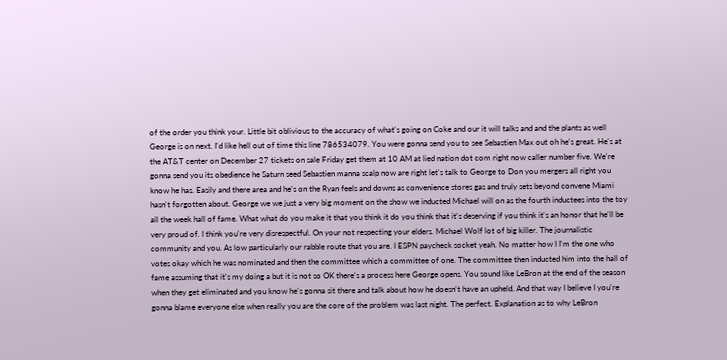of the order you think your. Little bit oblivious to the accuracy of what's going on Coke and our it will talks and and the plants as well George is on next. I'd like hell out of time this line 786534079. You were gonna send you to see Sebastien Max out oh he's great. He's at the AT&T center on December 27 tickets on sale Friday get them at 10 AM at lied nation dot com right now caller number five. We're gonna send you its obedience he Saturn seed Sebastien manna scalp now are right let's talk to George to Don you mergers all right you know he has. Easily and there area and he's on the Ryan feels and downs as convenience stores gas and truly sets beyond convene Miami hasn't forgotten about. George we we just a very big moment on the show we inducted Michael will on as the fourth inductees into the toy all the week hall of fame. What what do you make it that you think it do you think that it's deserving if you think it's an honor that he'll be very proud of. I think you're very disrespectful. On your not respecting your elders. Michael Wolf lot of big killer. The journalistic community and you. As low particularly our rabble route that you are. I ESPN paycheck socket yeah. No matter how I I'm the one who votes okay which he was nominated and then the committee which a committee of one. The committee then inducted him into the hall of fame assuming that it's my doing a but it is not so OK there's a process here George opens. You sound like LeBron at the end of the season when they get eliminated and you know he's gonna sit there and talk about how he doesn't have an upheld. And that way I believe I you're gonna blame everyone else when really you are the core of the problem was last night. The perfect. Explanation as to why LeBron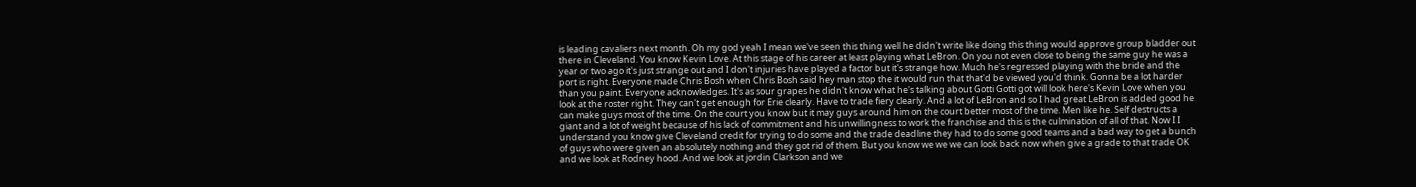is leading cavaliers next month. Oh my god yeah I mean we've seen this thing well he didn't write like doing this thing would approve group bladder out there in Cleveland. You know Kevin Love. At this stage of his career at least playing what LeBron. On you not even close to being the same guy he was a year or two ago it's just strange out and I don't injuries have played a factor but it's strange how. Much he's regressed playing with the bride and the port is right. Everyone made Chris Bosh when Chris Bosh said hey man stop the it would run that that'd be viewed you'd think. Gonna be a lot harder than you paint. Everyone acknowledges. It's as sour grapes he didn't know what he's talking about Gotti Gotti got will look here's Kevin Love when you look at the roster right. They can't get enough for Erie clearly. Have to trade fiery clearly. And a lot of LeBron and so I had great LeBron is added good he can make guys most of the time. On the court you know but it may guys around him on the court better most of the time. Men like he. Self destructs a giant and a lot of weight because of his lack of commitment and his unwillingness to work the franchise and this is the culmination of all of that. Now I I understand you know give Cleveland credit for trying to do some and the trade deadline they had to do some good teams and a bad way to get a bunch of guys who were given an absolutely nothing and they got rid of them. But you know we we we can look back now when give a grade to that trade OK and we look at Rodney hood. And we look at jordin Clarkson and we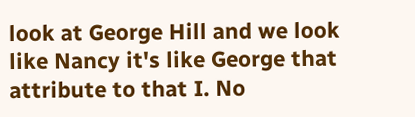look at George Hill and we look like Nancy it's like George that attribute to that I. No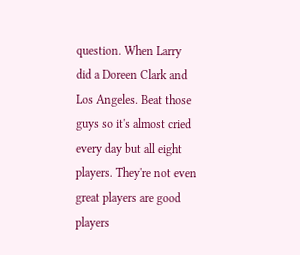question. When Larry did a Doreen Clark and Los Angeles. Beat those guys so it's almost cried every day but all eight players. They're not even great players are good players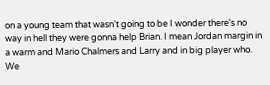on a young team that wasn't going to be I wonder there's no way in hell they were gonna help Brian. I mean Jordan margin in a warm and Mario Chalmers and Larry and in big player who. We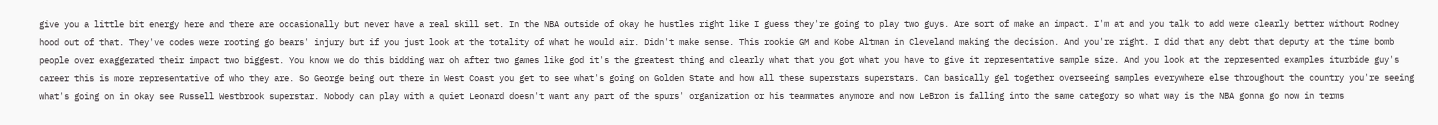give you a little bit energy here and there are occasionally but never have a real skill set. In the NBA outside of okay he hustles right like I guess they're going to play two guys. Are sort of make an impact. I'm at and you talk to add were clearly better without Rodney hood out of that. They've codes were rooting go bears' injury but if you just look at the totality of what he would air. Didn't make sense. This rookie GM and Kobe Altman in Cleveland making the decision. And you're right. I did that any debt that deputy at the time bomb people over exaggerated their impact two biggest. You know we do this bidding war oh after two games like god it's the greatest thing and clearly what that you got what you have to give it representative sample size. And you look at the represented examples iturbide guy's career this is more representative of who they are. So George being out there in West Coast you get to see what's going on Golden State and how all these superstars superstars. Can basically gel together overseeing samples everywhere else throughout the country you're seeing what's going on in okay see Russell Westbrook superstar. Nobody can play with a quiet Leonard doesn't want any part of the spurs' organization or his teammates anymore and now LeBron is falling into the same category so what way is the NBA gonna go now in terms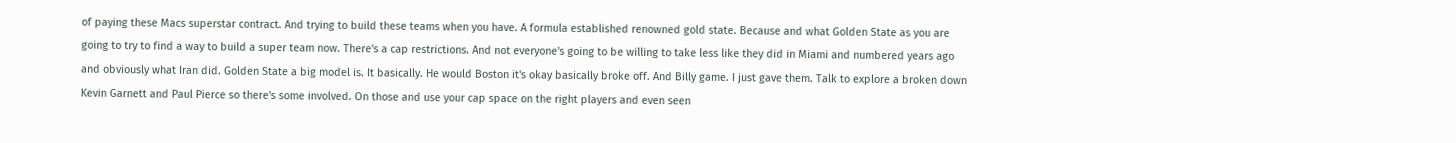of paying these Macs superstar contract. And trying to build these teams when you have. A formula established renowned gold state. Because and what Golden State as you are going to try to find a way to build a super team now. There's a cap restrictions. And not everyone's going to be willing to take less like they did in Miami and numbered years ago and obviously what Iran did. Golden State a big model is. It basically. He would Boston it's okay basically broke off. And Billy game. I just gave them. Talk to explore a broken down Kevin Garnett and Paul Pierce so there's some involved. On those and use your cap space on the right players and even seen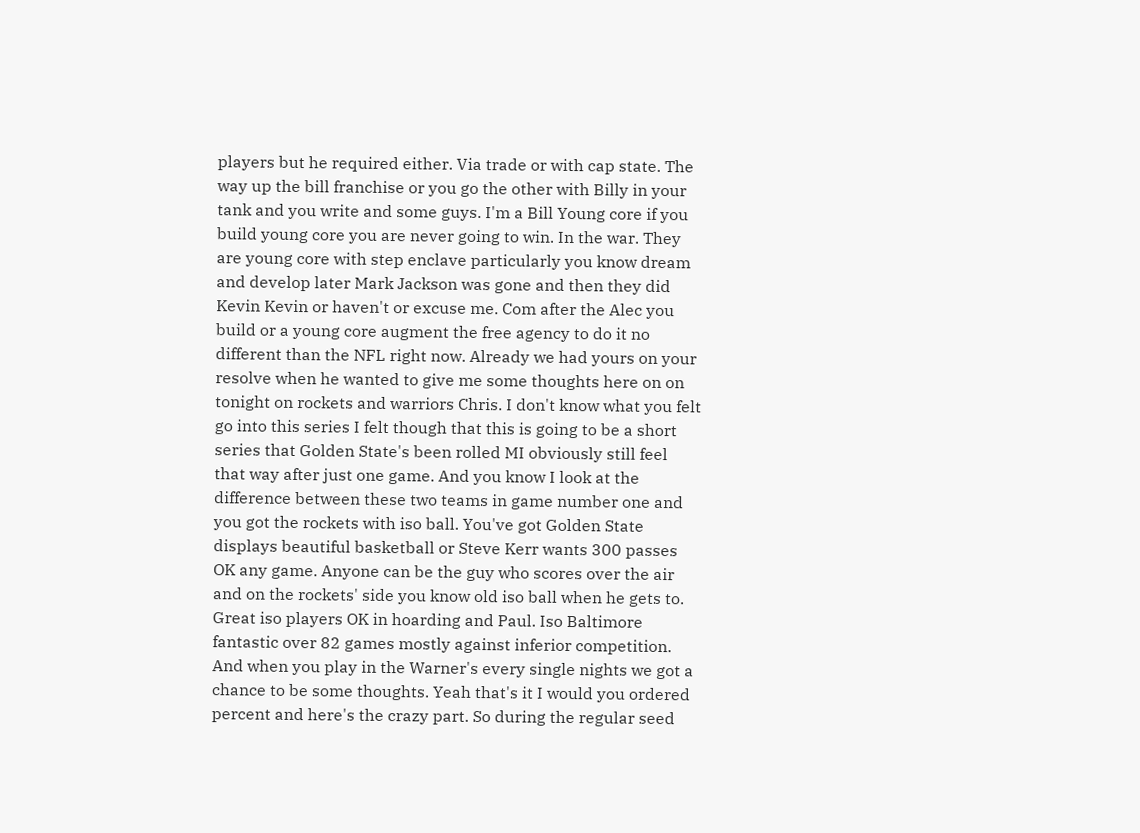players but he required either. Via trade or with cap state. The way up the bill franchise or you go the other with Billy in your tank and you write and some guys. I'm a Bill Young core if you build young core you are never going to win. In the war. They are young core with step enclave particularly you know dream and develop later Mark Jackson was gone and then they did Kevin Kevin or haven't or excuse me. Com after the Alec you build or a young core augment the free agency to do it no different than the NFL right now. Already we had yours on your resolve when he wanted to give me some thoughts here on on tonight on rockets and warriors Chris. I don't know what you felt go into this series I felt though that this is going to be a short series that Golden State's been rolled MI obviously still feel that way after just one game. And you know I look at the difference between these two teams in game number one and you got the rockets with iso ball. You've got Golden State displays beautiful basketball or Steve Kerr wants 300 passes OK any game. Anyone can be the guy who scores over the air and on the rockets' side you know old iso ball when he gets to. Great iso players OK in hoarding and Paul. Iso Baltimore fantastic over 82 games mostly against inferior competition. And when you play in the Warner's every single nights we got a chance to be some thoughts. Yeah that's it I would you ordered percent and here's the crazy part. So during the regular seed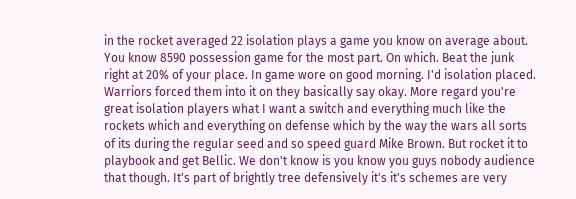in the rocket averaged 22 isolation plays a game you know on average about. You know 8590 possession game for the most part. On which. Beat the junk right at 20% of your place. In game wore on good morning. I'd isolation placed. Warriors forced them into it on they basically say okay. More regard you're great isolation players what I want a switch and everything much like the rockets which and everything on defense which by the way the wars all sorts of its during the regular seed and so speed guard Mike Brown. But rocket it to playbook and get Bellic. We don't know is you know you guys nobody audience that though. It's part of brightly tree defensively it's it's schemes are very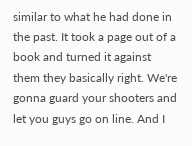similar to what he had done in the past. It took a page out of a book and turned it against them they basically right. We're gonna guard your shooters and let you guys go on line. And I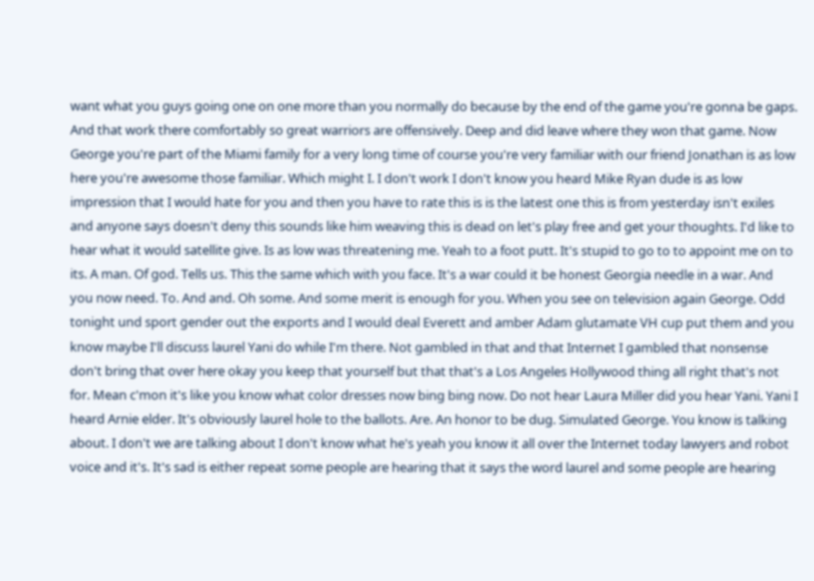want what you guys going one on one more than you normally do because by the end of the game you're gonna be gaps. And that work there comfortably so great warriors are offensively. Deep and did leave where they won that game. Now George you're part of the Miami family for a very long time of course you're very familiar with our friend Jonathan is as low here you're awesome those familiar. Which might I. I don't work I don't know you heard Mike Ryan dude is as low impression that I would hate for you and then you have to rate this is is the latest one this is from yesterday isn't exiles and anyone says doesn't deny this sounds like him weaving this is dead on let's play free and get your thoughts. I'd like to hear what it would satellite give. Is as low was threatening me. Yeah to a foot putt. It's stupid to go to to appoint me on to its. A man. Of god. Tells us. This the same which with you face. It's a war could it be honest Georgia needle in a war. And you now need. To. And and. Oh some. And some merit is enough for you. When you see on television again George. Odd tonight und sport gender out the exports and I would deal Everett and amber Adam glutamate VH cup put them and you know maybe I'll discuss laurel Yani do while I'm there. Not gambled in that and that Internet I gambled that nonsense don't bring that over here okay you keep that yourself but that that's a Los Angeles Hollywood thing all right that's not for. Mean c'mon it's like you know what color dresses now bing bing now. Do not hear Laura Miller did you hear Yani. Yani I heard Arnie elder. It's obviously laurel hole to the ballots. Are. An honor to be dug. Simulated George. You know is talking about. I don't we are talking about I don't know what he's yeah you know it all over the Internet today lawyers and robot voice and it's. It's sad is either repeat some people are hearing that it says the word laurel and some people are hearing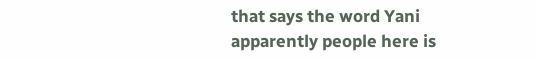that says the word Yani apparently people here is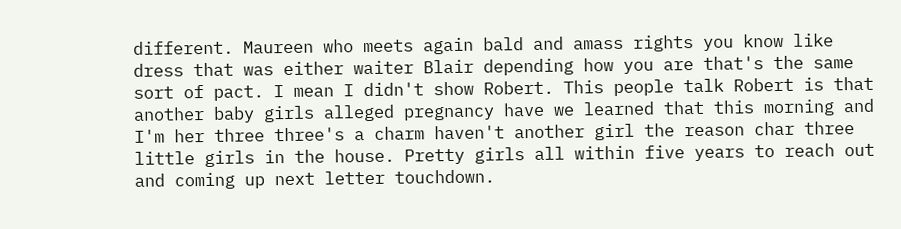different. Maureen who meets again bald and amass rights you know like dress that was either waiter Blair depending how you are that's the same sort of pact. I mean I didn't show Robert. This people talk Robert is that another baby girls alleged pregnancy have we learned that this morning and I'm her three three's a charm haven't another girl the reason char three little girls in the house. Pretty girls all within five years to reach out and coming up next letter touchdown.